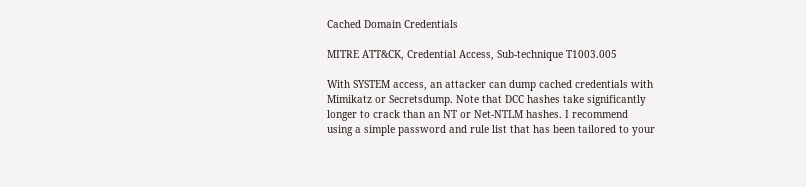Cached Domain Credentials

MITRE ATT&CK, Credential Access, Sub-technique T1003.005

With SYSTEM access, an attacker can dump cached credentials with Mimikatz or Secretsdump. Note that DCC hashes take significantly longer to crack than an NT or Net-NTLM hashes. I recommend using a simple password and rule list that has been tailored to your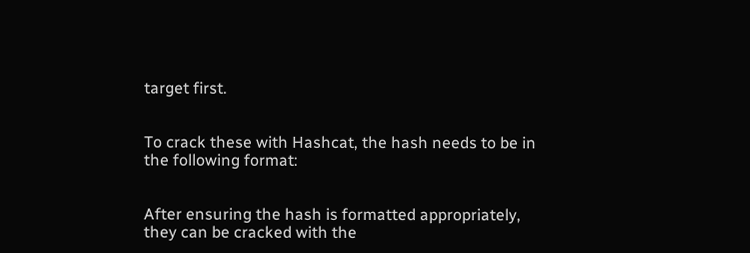target first.


To crack these with Hashcat, the hash needs to be in the following format:


After ensuring the hash is formatted appropriately, they can be cracked with the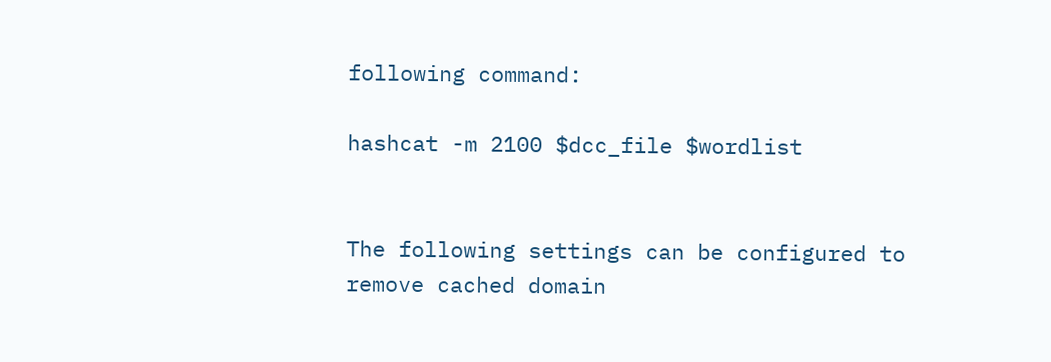following command:

hashcat -m 2100 $dcc_file $wordlist


The following settings can be configured to remove cached domain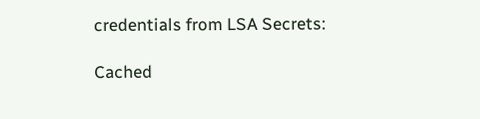credentials from LSA Secrets:

Cached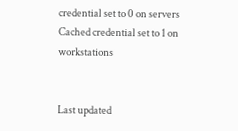credential set to 0 on servers
Cached credential set to 1 on workstations


Last updated